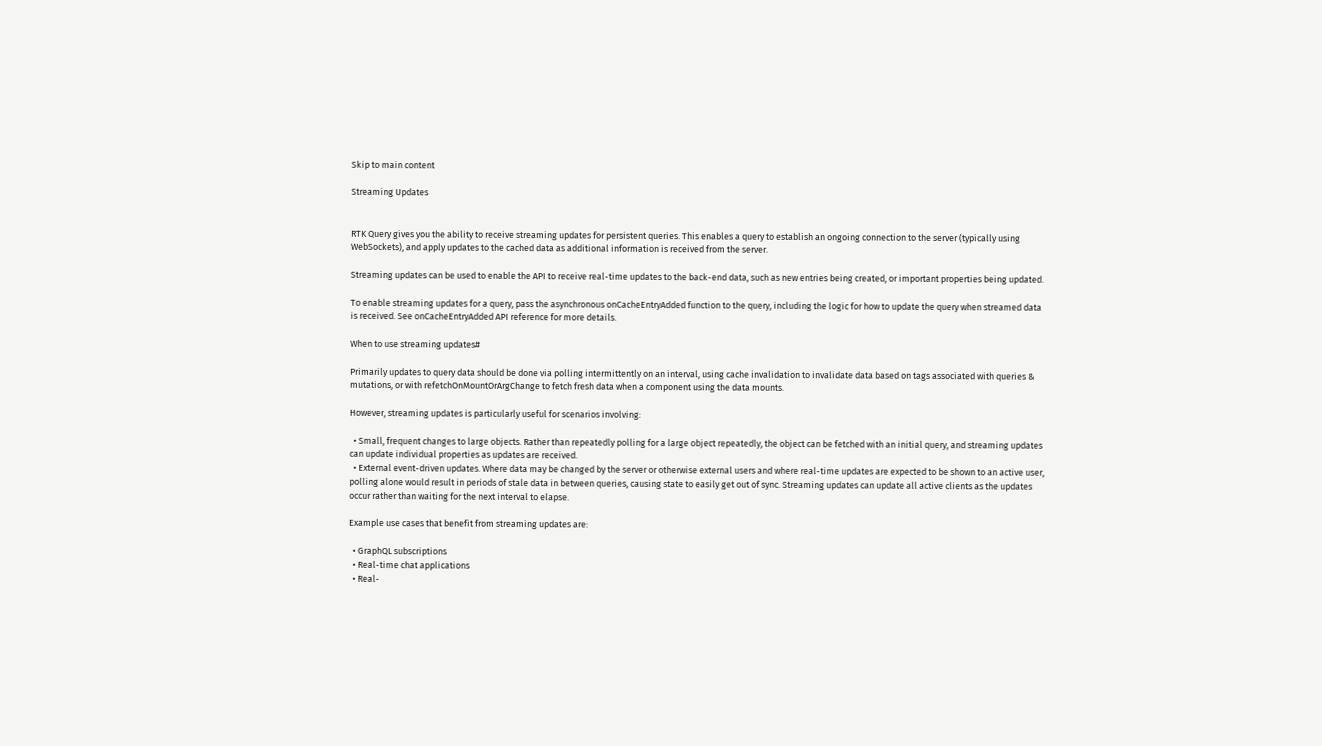Skip to main content

Streaming Updates


RTK Query gives you the ability to receive streaming updates for persistent queries. This enables a query to establish an ongoing connection to the server (typically using WebSockets), and apply updates to the cached data as additional information is received from the server.

Streaming updates can be used to enable the API to receive real-time updates to the back-end data, such as new entries being created, or important properties being updated.

To enable streaming updates for a query, pass the asynchronous onCacheEntryAdded function to the query, including the logic for how to update the query when streamed data is received. See onCacheEntryAdded API reference for more details.

When to use streaming updates#

Primarily updates to query data should be done via polling intermittently on an interval, using cache invalidation to invalidate data based on tags associated with queries & mutations, or with refetchOnMountOrArgChange to fetch fresh data when a component using the data mounts.

However, streaming updates is particularly useful for scenarios involving:

  • Small, frequent changes to large objects. Rather than repeatedly polling for a large object repeatedly, the object can be fetched with an initial query, and streaming updates can update individual properties as updates are received.
  • External event-driven updates. Where data may be changed by the server or otherwise external users and where real-time updates are expected to be shown to an active user, polling alone would result in periods of stale data in between queries, causing state to easily get out of sync. Streaming updates can update all active clients as the updates occur rather than waiting for the next interval to elapse.

Example use cases that benefit from streaming updates are:

  • GraphQL subscriptions
  • Real-time chat applications
  • Real-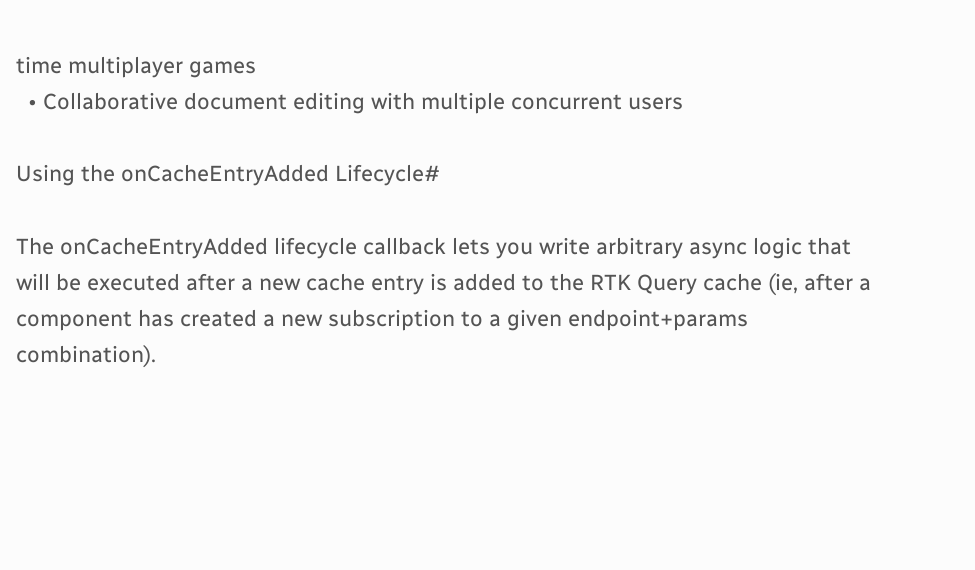time multiplayer games
  • Collaborative document editing with multiple concurrent users

Using the onCacheEntryAdded Lifecycle#

The onCacheEntryAdded lifecycle callback lets you write arbitrary async logic that will be executed after a new cache entry is added to the RTK Query cache (ie, after a component has created a new subscription to a given endpoint+params combination).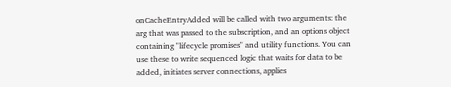onCacheEntryAdded will be called with two arguments: the arg that was passed to the subscription, and an options object containing "lifecycle promises" and utility functions. You can use these to write sequenced logic that waits for data to be added, initiates server connections, applies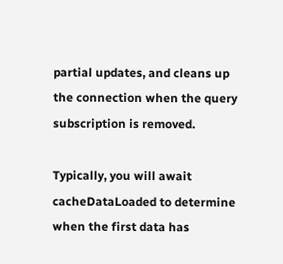partial updates, and cleans up the connection when the query subscription is removed.

Typically, you will await cacheDataLoaded to determine when the first data has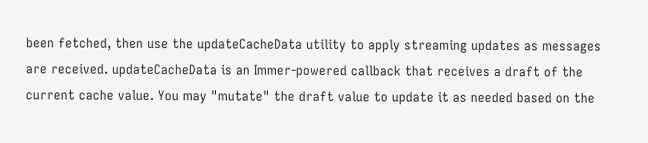been fetched, then use the updateCacheData utility to apply streaming updates as messages are received. updateCacheData is an Immer-powered callback that receives a draft of the current cache value. You may "mutate" the draft value to update it as needed based on the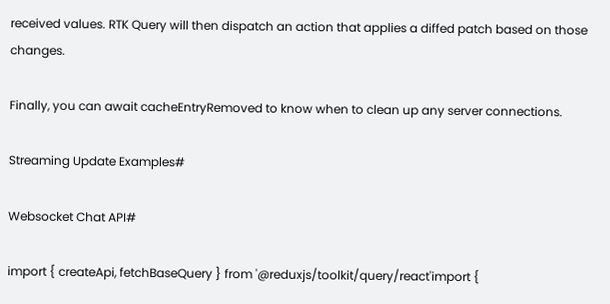received values. RTK Query will then dispatch an action that applies a diffed patch based on those changes.

Finally, you can await cacheEntryRemoved to know when to clean up any server connections.

Streaming Update Examples#

Websocket Chat API#

import { createApi, fetchBaseQuery } from '@reduxjs/toolkit/query/react'import {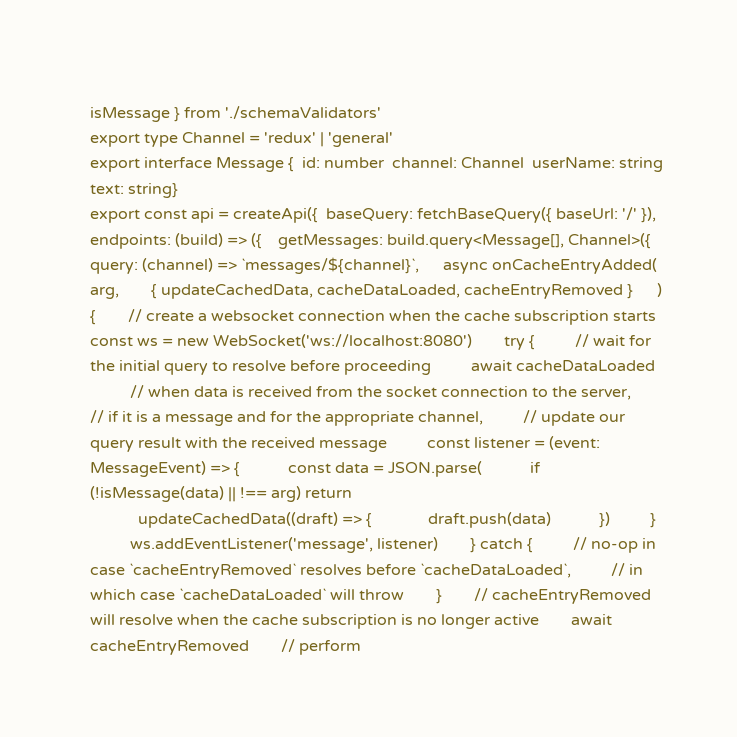isMessage } from './schemaValidators'
export type Channel = 'redux' | 'general'
export interface Message {  id: number  channel: Channel  userName: string  text: string}
export const api = createApi({  baseQuery: fetchBaseQuery({ baseUrl: '/' }),  endpoints: (build) => ({    getMessages: build.query<Message[], Channel>({      query: (channel) => `messages/${channel}`,      async onCacheEntryAdded(        arg,        { updateCachedData, cacheDataLoaded, cacheEntryRemoved }      ) {        // create a websocket connection when the cache subscription starts        const ws = new WebSocket('ws://localhost:8080')        try {          // wait for the initial query to resolve before proceeding          await cacheDataLoaded
          // when data is received from the socket connection to the server,          // if it is a message and for the appropriate channel,          // update our query result with the received message          const listener = (event: MessageEvent) => {            const data = JSON.parse(            if (!isMessage(data) || !== arg) return
            updateCachedData((draft) => {              draft.push(data)            })          }
          ws.addEventListener('message', listener)        } catch {          // no-op in case `cacheEntryRemoved` resolves before `cacheDataLoaded`,          // in which case `cacheDataLoaded` will throw        }        // cacheEntryRemoved will resolve when the cache subscription is no longer active        await cacheEntryRemoved        // perform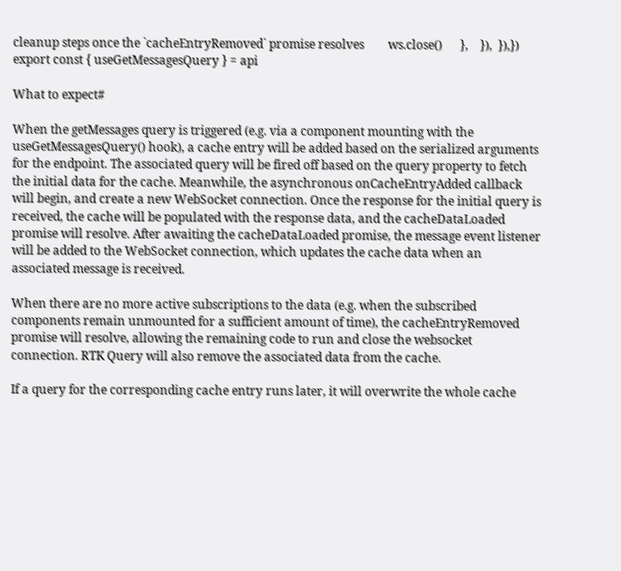cleanup steps once the `cacheEntryRemoved` promise resolves        ws.close()      },    }),  }),})
export const { useGetMessagesQuery } = api

What to expect#

When the getMessages query is triggered (e.g. via a component mounting with the useGetMessagesQuery() hook), a cache entry will be added based on the serialized arguments for the endpoint. The associated query will be fired off based on the query property to fetch the initial data for the cache. Meanwhile, the asynchronous onCacheEntryAdded callback will begin, and create a new WebSocket connection. Once the response for the initial query is received, the cache will be populated with the response data, and the cacheDataLoaded promise will resolve. After awaiting the cacheDataLoaded promise, the message event listener will be added to the WebSocket connection, which updates the cache data when an associated message is received.

When there are no more active subscriptions to the data (e.g. when the subscribed components remain unmounted for a sufficient amount of time), the cacheEntryRemoved promise will resolve, allowing the remaining code to run and close the websocket connection. RTK Query will also remove the associated data from the cache.

If a query for the corresponding cache entry runs later, it will overwrite the whole cache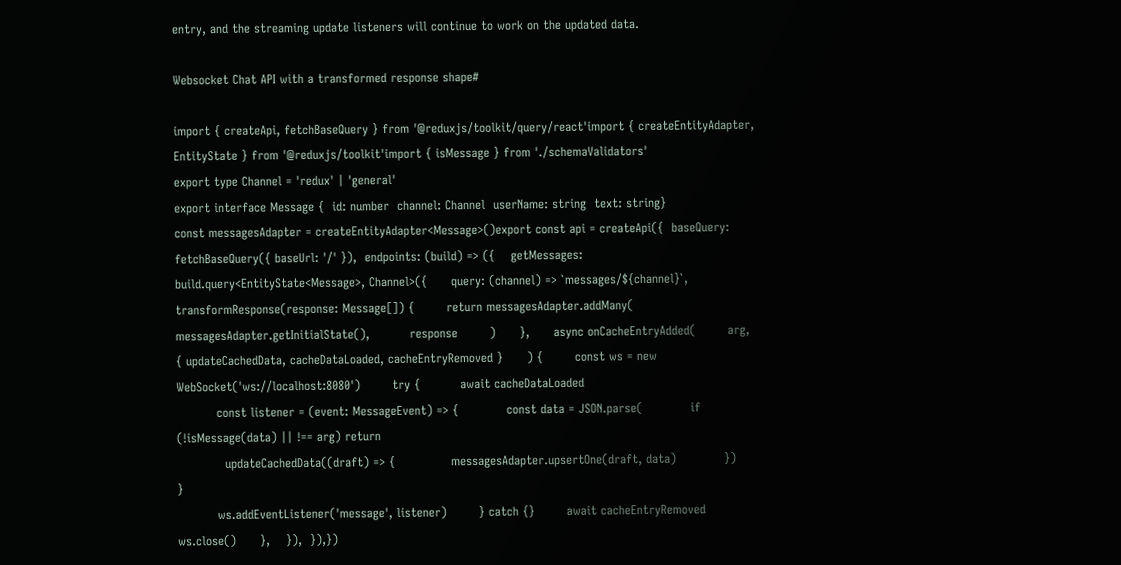entry, and the streaming update listeners will continue to work on the updated data.

Websocket Chat API with a transformed response shape#

import { createApi, fetchBaseQuery } from '@reduxjs/toolkit/query/react'import { createEntityAdapter, EntityState } from '@reduxjs/toolkit'import { isMessage } from './schemaValidators'
export type Channel = 'redux' | 'general'
export interface Message {  id: number  channel: Channel  userName: string  text: string}
const messagesAdapter = createEntityAdapter<Message>()export const api = createApi({  baseQuery: fetchBaseQuery({ baseUrl: '/' }),  endpoints: (build) => ({    getMessages: build.query<EntityState<Message>, Channel>({      query: (channel) => `messages/${channel}`,      transformResponse(response: Message[]) {        return messagesAdapter.addMany(          messagesAdapter.getInitialState(),          response        )      },      async onCacheEntryAdded(        arg,        { updateCachedData, cacheDataLoaded, cacheEntryRemoved }      ) {        const ws = new WebSocket('ws://localhost:8080')        try {          await cacheDataLoaded
          const listener = (event: MessageEvent) => {            const data = JSON.parse(            if (!isMessage(data) || !== arg) return
            updateCachedData((draft) => {              messagesAdapter.upsertOne(draft, data)            })          }
          ws.addEventListener('message', listener)        } catch {}        await cacheEntryRemoved        ws.close()      },    }),  }),})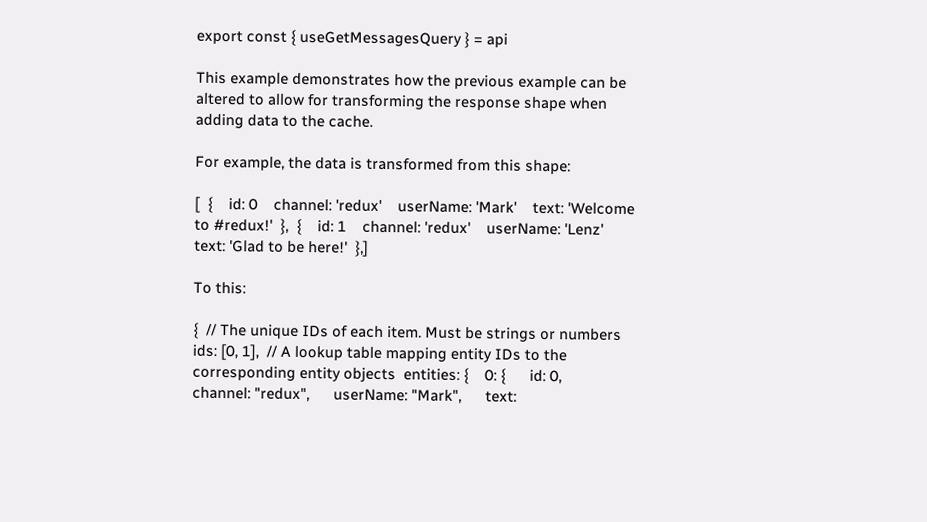export const { useGetMessagesQuery } = api

This example demonstrates how the previous example can be altered to allow for transforming the response shape when adding data to the cache.

For example, the data is transformed from this shape:

[  {    id: 0    channel: 'redux'    userName: 'Mark'    text: 'Welcome to #redux!'  },  {    id: 1    channel: 'redux'    userName: 'Lenz'    text: 'Glad to be here!'  },]

To this:

{  // The unique IDs of each item. Must be strings or numbers  ids: [0, 1],  // A lookup table mapping entity IDs to the corresponding entity objects  entities: {    0: {      id: 0,      channel: "redux",      userName: "Mark",      text: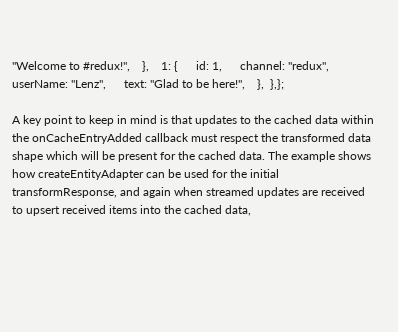"Welcome to #redux!",    },    1: {      id: 1,      channel: "redux",      userName: "Lenz",      text: "Glad to be here!",    },  },};

A key point to keep in mind is that updates to the cached data within the onCacheEntryAdded callback must respect the transformed data shape which will be present for the cached data. The example shows how createEntityAdapter can be used for the initial transformResponse, and again when streamed updates are received to upsert received items into the cached data,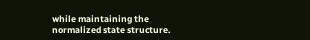while maintaining the normalized state structure.